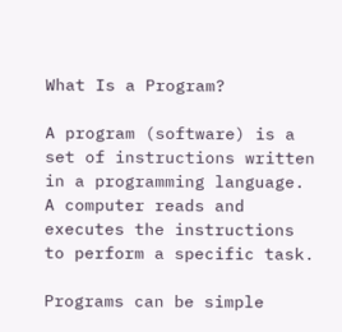What Is a Program?

A program (software) is a set of instructions written in a programming language. A computer reads and executes the instructions to perform a specific task.

Programs can be simple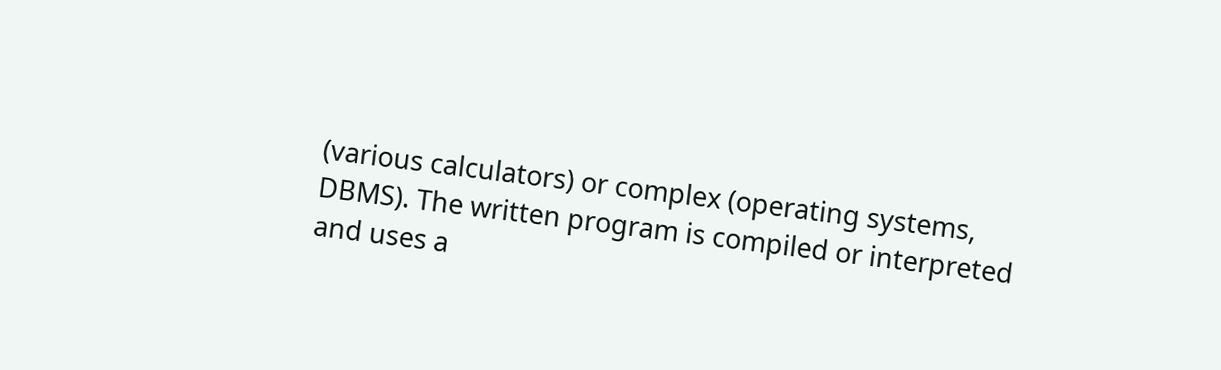(various calculators) or complex (operating systems, DBMS). The written program is compiled or interpreted and uses a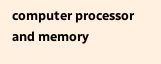computer processor and memory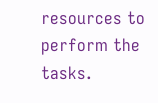resources to perform the tasks.